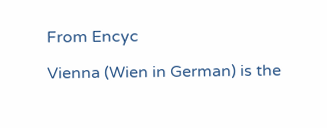From Encyc

Vienna (Wien in German) is the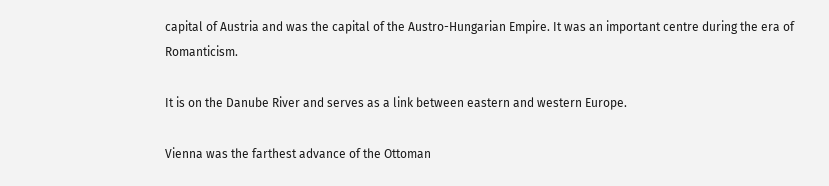capital of Austria and was the capital of the Austro-Hungarian Empire. It was an important centre during the era of Romanticism.

It is on the Danube River and serves as a link between eastern and western Europe.

Vienna was the farthest advance of the Ottoman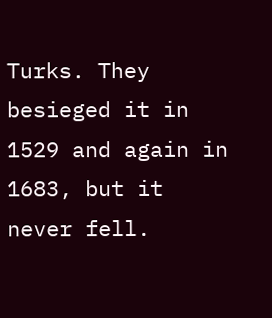Turks. They besieged it in 1529 and again in 1683, but it never fell.